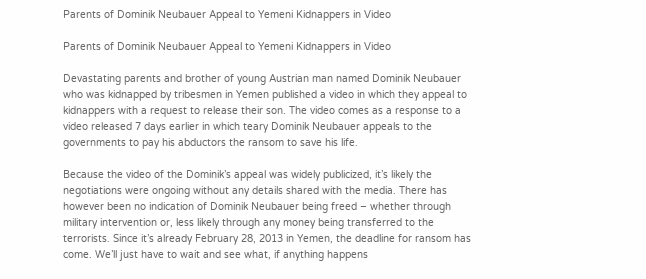Parents of Dominik Neubauer Appeal to Yemeni Kidnappers in Video

Parents of Dominik Neubauer Appeal to Yemeni Kidnappers in Video

Devastating parents and brother of young Austrian man named Dominik Neubauer who was kidnapped by tribesmen in Yemen published a video in which they appeal to kidnappers with a request to release their son. The video comes as a response to a video released 7 days earlier in which teary Dominik Neubauer appeals to the governments to pay his abductors the ransom to save his life.

Because the video of the Dominik’s appeal was widely publicized, it’s likely the negotiations were ongoing without any details shared with the media. There has however been no indication of Dominik Neubauer being freed – whether through military intervention or, less likely through any money being transferred to the terrorists. Since it’s already February 28, 2013 in Yemen, the deadline for ransom has come. We’ll just have to wait and see what, if anything happens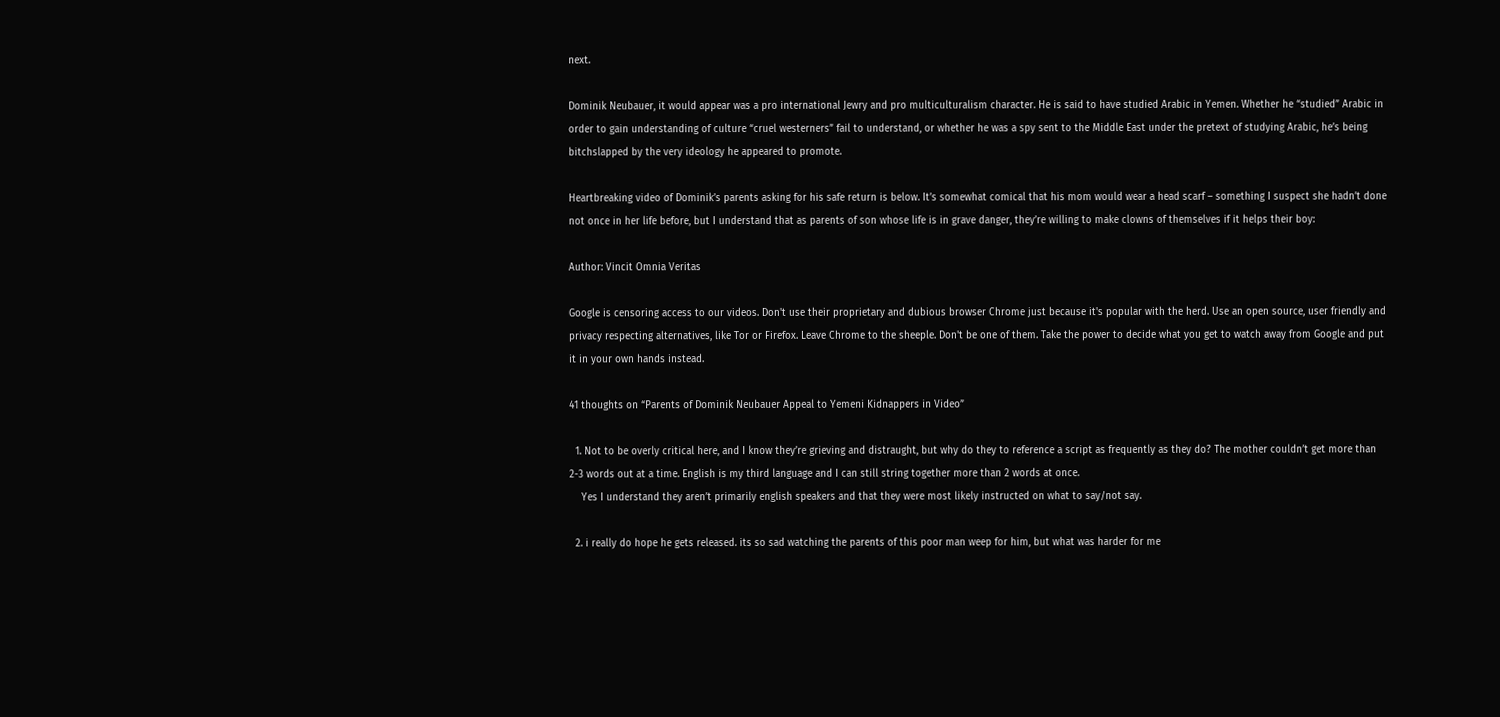next.

Dominik Neubauer, it would appear was a pro international Jewry and pro multiculturalism character. He is said to have studied Arabic in Yemen. Whether he “studied” Arabic in order to gain understanding of culture “cruel westerners” fail to understand, or whether he was a spy sent to the Middle East under the pretext of studying Arabic, he’s being bitchslapped by the very ideology he appeared to promote.

Heartbreaking video of Dominik’s parents asking for his safe return is below. It’s somewhat comical that his mom would wear a head scarf – something I suspect she hadn’t done not once in her life before, but I understand that as parents of son whose life is in grave danger, they’re willing to make clowns of themselves if it helps their boy:

Author: Vincit Omnia Veritas

Google is censoring access to our videos. Don't use their proprietary and dubious browser Chrome just because it's popular with the herd. Use an open source, user friendly and privacy respecting alternatives, like Tor or Firefox. Leave Chrome to the sheeple. Don't be one of them. Take the power to decide what you get to watch away from Google and put it in your own hands instead.

41 thoughts on “Parents of Dominik Neubauer Appeal to Yemeni Kidnappers in Video”

  1. Not to be overly critical here, and I know they’re grieving and distraught, but why do they to reference a script as frequently as they do? The mother couldn’t get more than 2-3 words out at a time. English is my third language and I can still string together more than 2 words at once.
    Yes I understand they aren’t primarily english speakers and that they were most likely instructed on what to say/not say.

  2. i really do hope he gets released. its so sad watching the parents of this poor man weep for him, but what was harder for me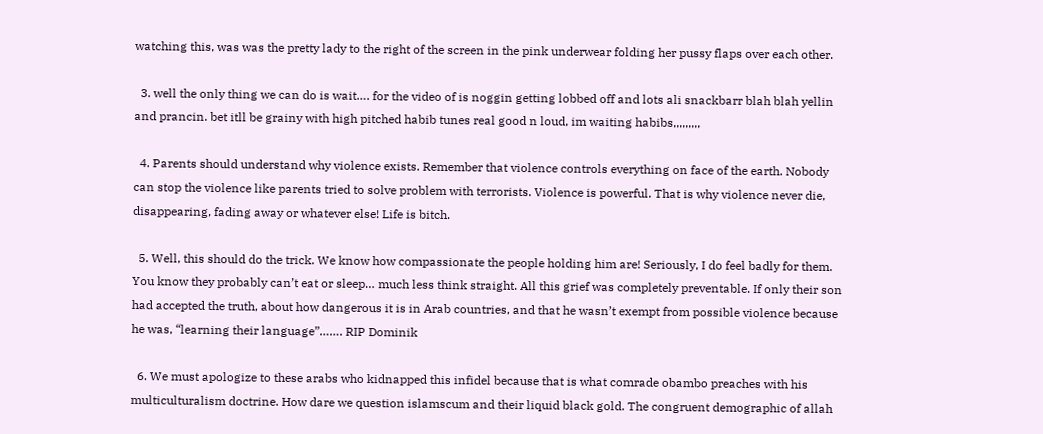watching this, was was the pretty lady to the right of the screen in the pink underwear folding her pussy flaps over each other.

  3. well the only thing we can do is wait…. for the video of is noggin getting lobbed off and lots ali snackbarr blah blah yellin and prancin. bet itll be grainy with high pitched habib tunes real good n loud, im waiting habibs,,,,,,,,,

  4. Parents should understand why violence exists. Remember that violence controls everything on face of the earth. Nobody can stop the violence like parents tried to solve problem with terrorists. Violence is powerful. That is why violence never die, disappearing, fading away or whatever else! Life is bitch.

  5. Well, this should do the trick. We know how compassionate the people holding him are! Seriously, I do feel badly for them. You know they probably can’t eat or sleep… much less think straight. All this grief was completely preventable. If only their son had accepted the truth, about how dangerous it is in Arab countries, and that he wasn’t exempt from possible violence because he was, “learning their language”……. RIP Dominik

  6. We must apologize to these arabs who kidnapped this infidel because that is what comrade obambo preaches with his multiculturalism doctrine. How dare we question islamscum and their liquid black gold. The congruent demographic of allah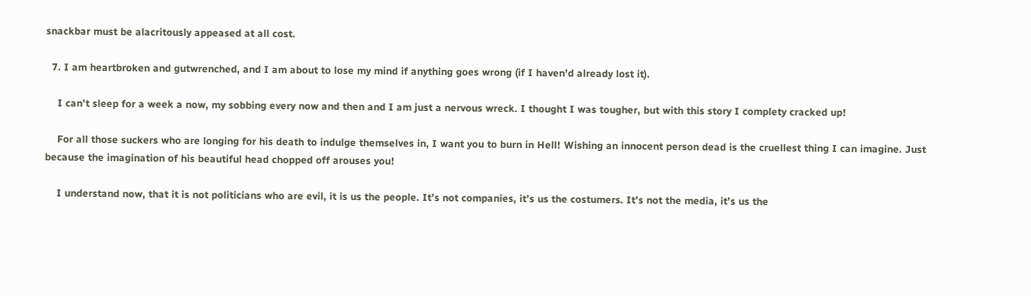snackbar must be alacritously appeased at all cost.

  7. I am heartbroken and gutwrenched, and I am about to lose my mind if anything goes wrong (if I haven’d already lost it).

    I can’t sleep for a week a now, my sobbing every now and then and I am just a nervous wreck. I thought I was tougher, but with this story I complety cracked up!

    For all those suckers who are longing for his death to indulge themselves in, I want you to burn in Hell! Wishing an innocent person dead is the cruellest thing I can imagine. Just because the imagination of his beautiful head chopped off arouses you!

    I understand now, that it is not politicians who are evil, it is us the people. It’s not companies, it’s us the costumers. It’s not the media, it’s us the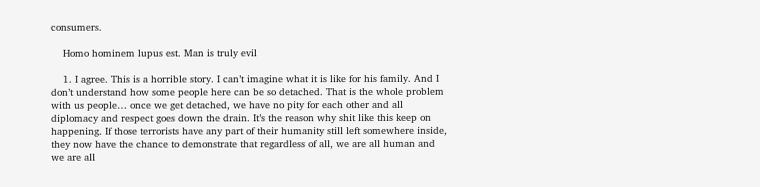consumers.

    Homo hominem lupus est. Man is truly evil

    1. I agree. This is a horrible story. I can’t imagine what it is like for his family. And I don’t understand how some people here can be so detached. That is the whole problem with us people… once we get detached, we have no pity for each other and all diplomacy and respect goes down the drain. It’s the reason why shit like this keep on happening. If those terrorists have any part of their humanity still left somewhere inside, they now have the chance to demonstrate that regardless of all, we are all human and we are all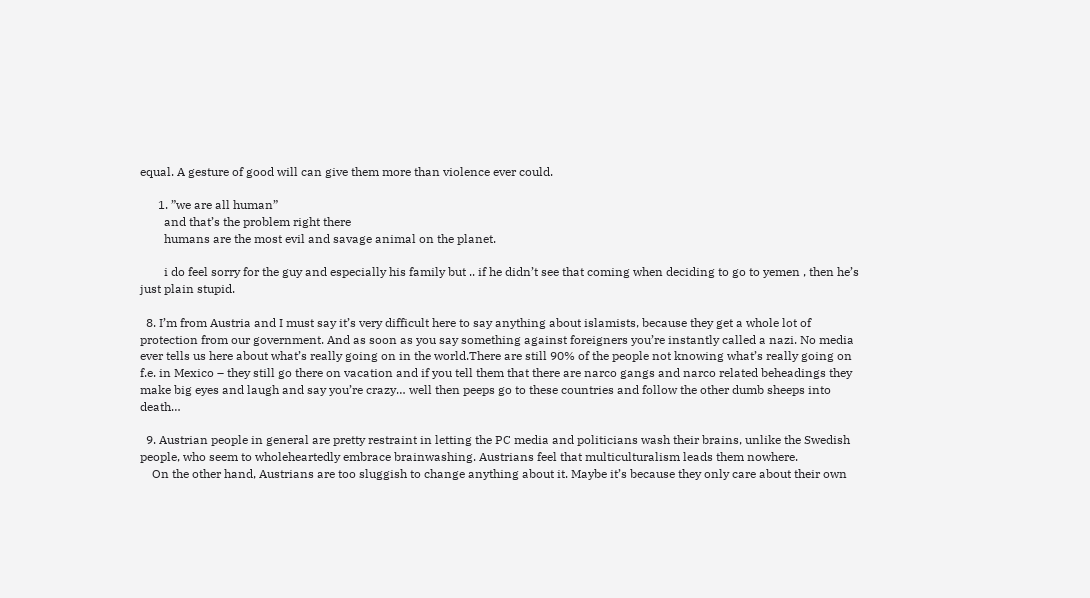equal. A gesture of good will can give them more than violence ever could.

      1. ”we are all human”
        and that’s the problem right there
        humans are the most evil and savage animal on the planet.

        i do feel sorry for the guy and especially his family but .. if he didn’t see that coming when deciding to go to yemen , then he’s just plain stupid.

  8. I’m from Austria and I must say it’s very difficult here to say anything about islamists, because they get a whole lot of protection from our government. And as soon as you say something against foreigners you’re instantly called a nazi. No media ever tells us here about what’s really going on in the world.There are still 90% of the people not knowing what’s really going on f.e. in Mexico – they still go there on vacation and if you tell them that there are narco gangs and narco related beheadings they make big eyes and laugh and say you’re crazy… well then peeps go to these countries and follow the other dumb sheeps into death…

  9. Austrian people in general are pretty restraint in letting the PC media and politicians wash their brains, unlike the Swedish people, who seem to wholeheartedly embrace brainwashing. Austrians feel that multiculturalism leads them nowhere.
    On the other hand, Austrians are too sluggish to change anything about it. Maybe it’s because they only care about their own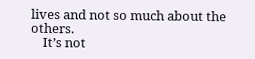lives and not so much about the others.
    It’s not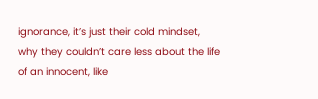ignorance, it’s just their cold mindset, why they couldn’t care less about the life of an innocent, like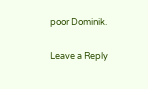poor Dominik.

Leave a Reply